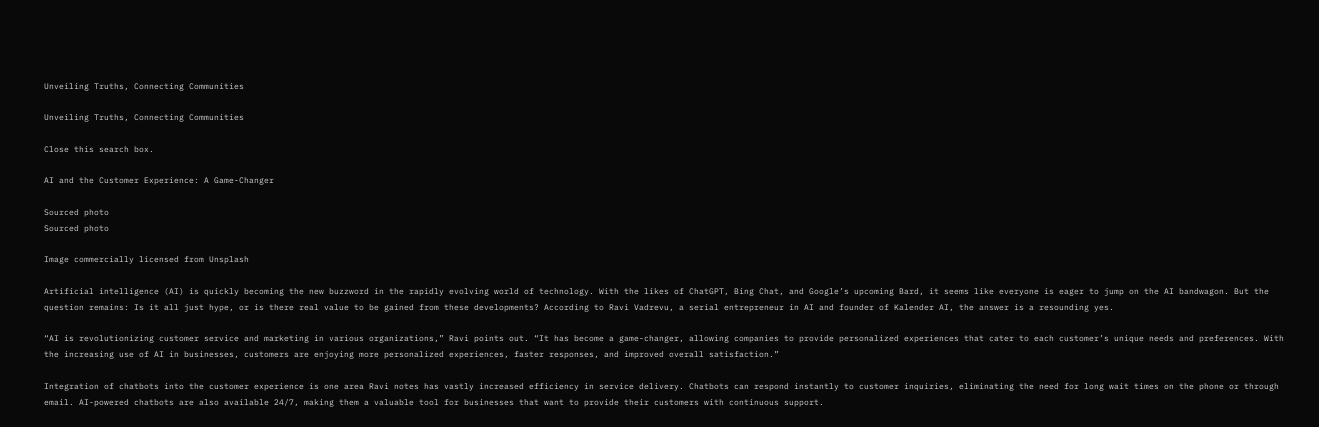Unveiling Truths, Connecting Communities

Unveiling Truths, Connecting Communities

Close this search box.

AI and the Customer Experience: A Game-Changer

Sourced photo
Sourced photo

Image commercially licensed from Unsplash

Artificial intelligence (AI) is quickly becoming the new buzzword in the rapidly evolving world of technology. With the likes of ChatGPT, Bing Chat, and Google’s upcoming Bard, it seems like everyone is eager to jump on the AI bandwagon. But the question remains: Is it all just hype, or is there real value to be gained from these developments? According to Ravi Vadrevu, a serial entrepreneur in AI and founder of Kalender AI, the answer is a resounding yes.

“AI is revolutionizing customer service and marketing in various organizations,” Ravi points out. “It has become a game-changer, allowing companies to provide personalized experiences that cater to each customer’s unique needs and preferences. With the increasing use of AI in businesses, customers are enjoying more personalized experiences, faster responses, and improved overall satisfaction.”

Integration of chatbots into the customer experience is one area Ravi notes has vastly increased efficiency in service delivery. Chatbots can respond instantly to customer inquiries, eliminating the need for long wait times on the phone or through email. AI-powered chatbots are also available 24/7, making them a valuable tool for businesses that want to provide their customers with continuous support.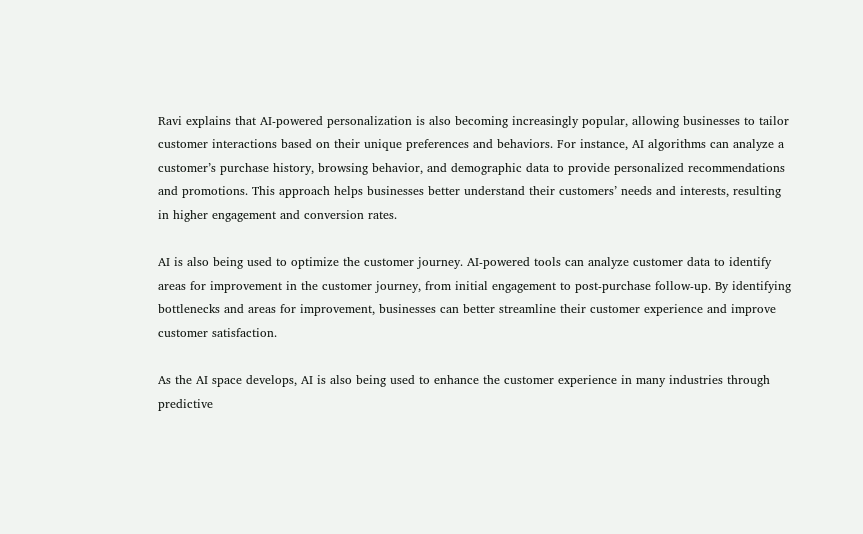Ravi explains that AI-powered personalization is also becoming increasingly popular, allowing businesses to tailor customer interactions based on their unique preferences and behaviors. For instance, AI algorithms can analyze a customer’s purchase history, browsing behavior, and demographic data to provide personalized recommendations and promotions. This approach helps businesses better understand their customers’ needs and interests, resulting in higher engagement and conversion rates.

AI is also being used to optimize the customer journey. AI-powered tools can analyze customer data to identify areas for improvement in the customer journey, from initial engagement to post-purchase follow-up. By identifying bottlenecks and areas for improvement, businesses can better streamline their customer experience and improve customer satisfaction.

As the AI space develops, AI is also being used to enhance the customer experience in many industries through predictive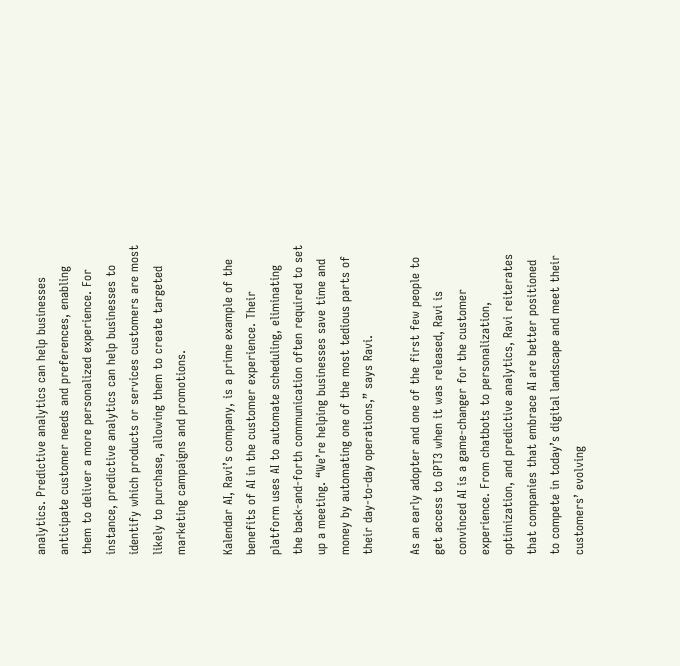analytics. Predictive analytics can help businesses anticipate customer needs and preferences, enabling them to deliver a more personalized experience. For instance, predictive analytics can help businesses to identify which products or services customers are most likely to purchase, allowing them to create targeted marketing campaigns and promotions.

Kalendar AI, Ravi’s company, is a prime example of the benefits of AI in the customer experience. Their platform uses AI to automate scheduling, eliminating the back-and-forth communication often required to set up a meeting. “We’re helping businesses save time and money by automating one of the most tedious parts of their day-to-day operations,” says Ravi.

As an early adopter and one of the first few people to get access to GPT3 when it was released, Ravi is convinced AI is a game-changer for the customer experience. From chatbots to personalization, optimization, and predictive analytics, Ravi reiterates that companies that embrace AI are better positioned to compete in today’s digital landscape and meet their customers’ evolving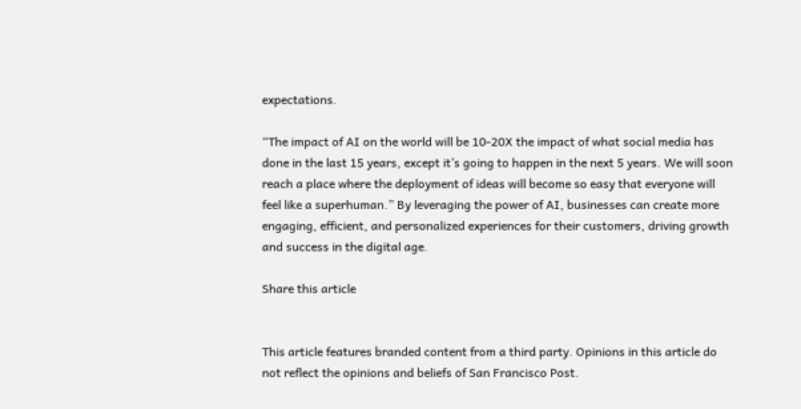expectations.

“The impact of AI on the world will be 10-20X the impact of what social media has done in the last 15 years, except it’s going to happen in the next 5 years. We will soon reach a place where the deployment of ideas will become so easy that everyone will feel like a superhuman.” By leveraging the power of AI, businesses can create more engaging, efficient, and personalized experiences for their customers, driving growth and success in the digital age.

Share this article


This article features branded content from a third party. Opinions in this article do not reflect the opinions and beliefs of San Francisco Post.